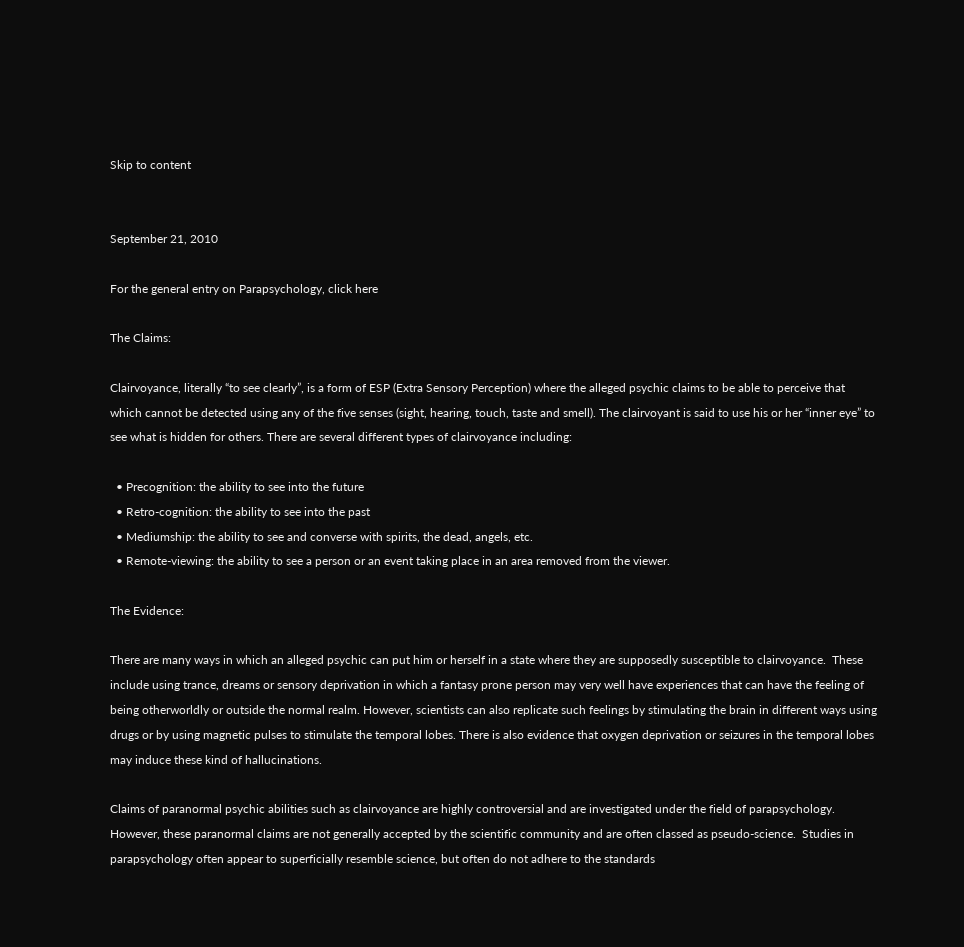Skip to content


September 21, 2010

For the general entry on Parapsychology, click here

The Claims:

Clairvoyance, literally “to see clearly”, is a form of ESP (Extra Sensory Perception) where the alleged psychic claims to be able to perceive that which cannot be detected using any of the five senses (sight, hearing, touch, taste and smell). The clairvoyant is said to use his or her “inner eye” to see what is hidden for others. There are several different types of clairvoyance including:

  • Precognition: the ability to see into the future
  • Retro-cognition: the ability to see into the past
  • Mediumship: the ability to see and converse with spirits, the dead, angels, etc.
  • Remote-viewing: the ability to see a person or an event taking place in an area removed from the viewer.

The Evidence:

There are many ways in which an alleged psychic can put him or herself in a state where they are supposedly susceptible to clairvoyance.  These include using trance, dreams or sensory deprivation in which a fantasy prone person may very well have experiences that can have the feeling of being otherworldly or outside the normal realm. However, scientists can also replicate such feelings by stimulating the brain in different ways using drugs or by using magnetic pulses to stimulate the temporal lobes. There is also evidence that oxygen deprivation or seizures in the temporal lobes may induce these kind of hallucinations.

Claims of paranormal psychic abilities such as clairvoyance are highly controversial and are investigated under the field of parapsychology. However, these paranormal claims are not generally accepted by the scientific community and are often classed as pseudo-science.  Studies in parapsychology often appear to superficially resemble science, but often do not adhere to the standards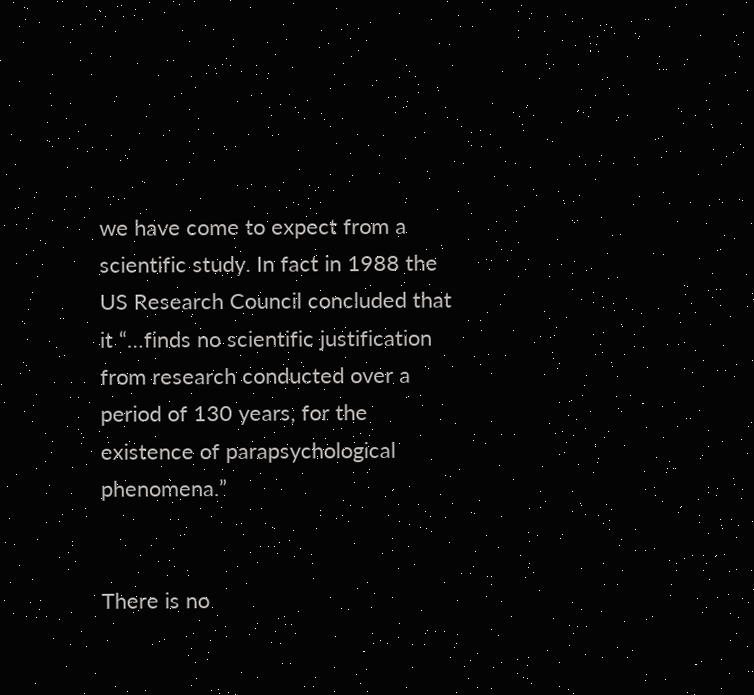we have come to expect from a scientific study. In fact in 1988 the US Research Council concluded that it “…finds no scientific justification from research conducted over a period of 130 years, for the existence of parapsychological phenomena.”


There is no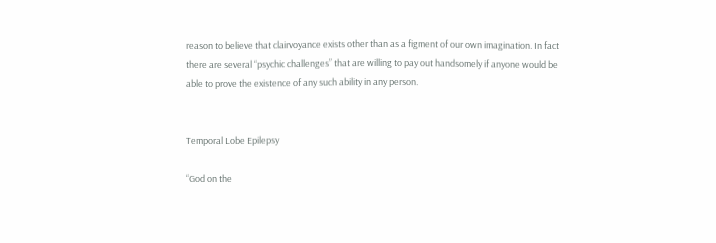reason to believe that clairvoyance exists other than as a figment of our own imagination. In fact there are several “psychic challenges” that are willing to pay out handsomely if anyone would be able to prove the existence of any such ability in any person.


Temporal Lobe Epilepsy

“God on the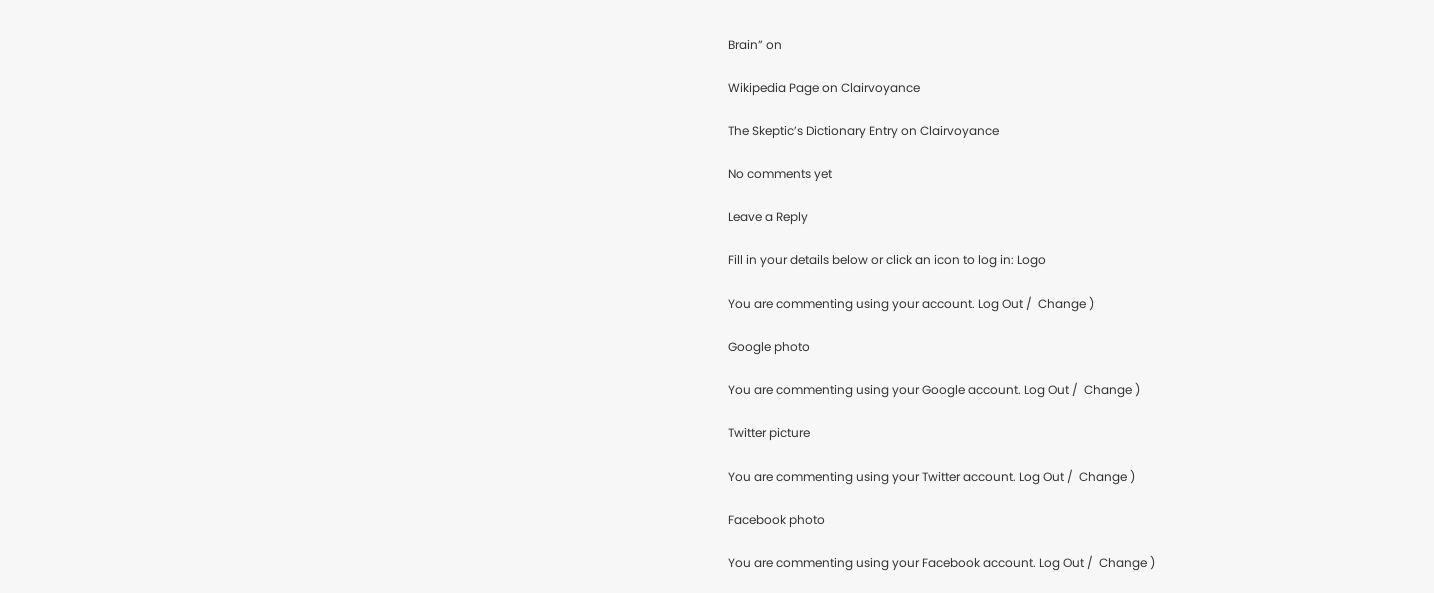Brain” on

Wikipedia Page on Clairvoyance

The Skeptic’s Dictionary Entry on Clairvoyance

No comments yet

Leave a Reply

Fill in your details below or click an icon to log in: Logo

You are commenting using your account. Log Out /  Change )

Google photo

You are commenting using your Google account. Log Out /  Change )

Twitter picture

You are commenting using your Twitter account. Log Out /  Change )

Facebook photo

You are commenting using your Facebook account. Log Out /  Change )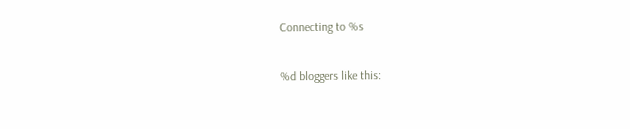Connecting to %s

%d bloggers like this: